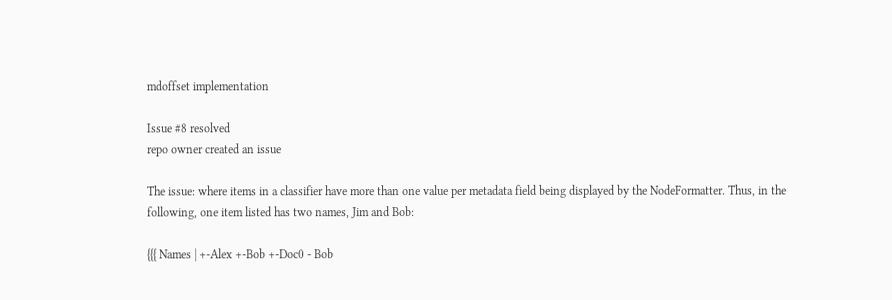mdoffset implementation

Issue #8 resolved
repo owner created an issue

The issue: where items in a classifier have more than one value per metadata field being displayed by the NodeFormatter. Thus, in the following, one item listed has two names, Jim and Bob:

{{{ Names | +-Alex +-Bob +-Doc0 - Bob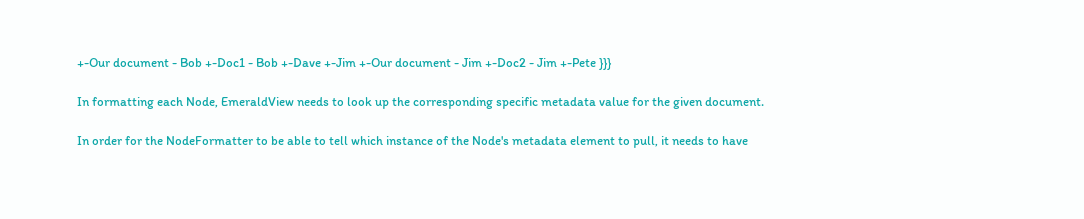+-Our document - Bob +-Doc1 - Bob +-Dave +-Jim +-Our document - Jim +-Doc2 - Jim +-Pete }}}

In formatting each Node, EmeraldView needs to look up the corresponding specific metadata value for the given document.

In order for the NodeFormatter to be able to tell which instance of the Node's metadata element to pull, it needs to have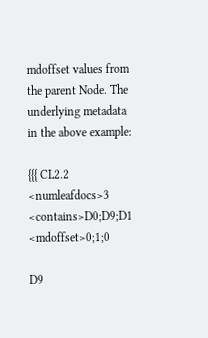mdoffset values from the parent Node. The underlying metadata in the above example:

{{{ CL2.2 <numleafdocs>3
<contains>D0;D9;D1 <mdoffset>0;1;0

D9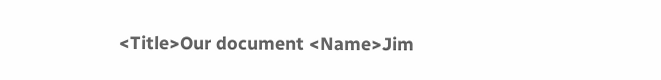<Title>Our document <Name>Jim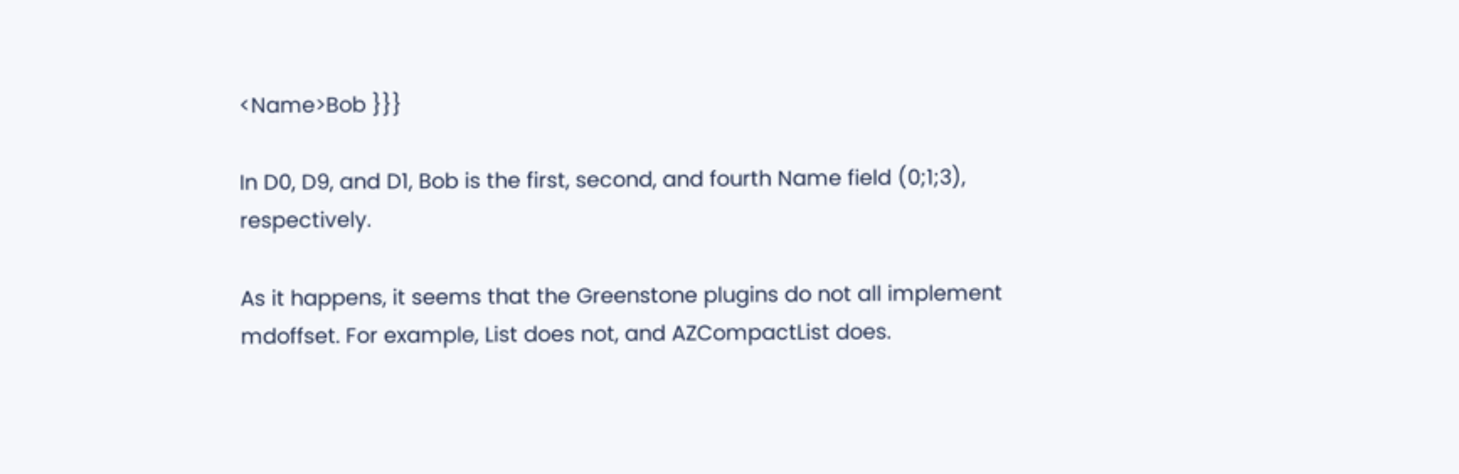<Name>Bob }}}

In D0, D9, and D1, Bob is the first, second, and fourth Name field (0;1;3), respectively.

As it happens, it seems that the Greenstone plugins do not all implement mdoffset. For example, List does not, and AZCompactList does.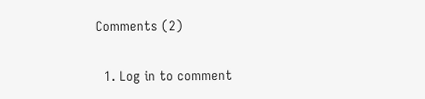Comments (2)

  1. Log in to comment